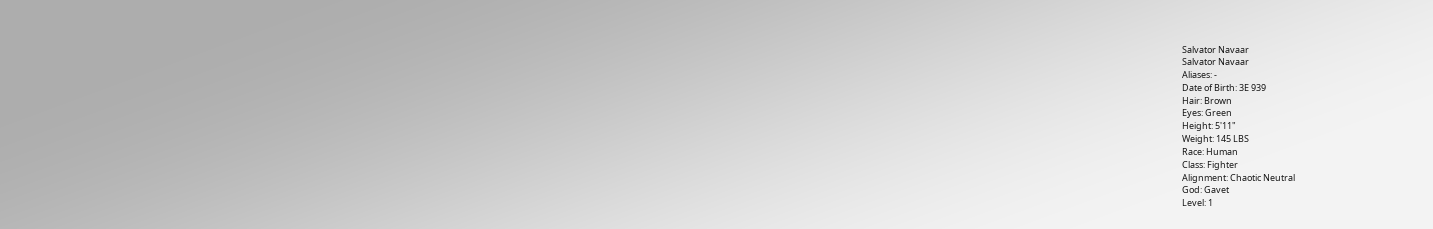Salvator Navaar
Salvator Navaar
Aliases: -
Date of Birth: 3E 939
Hair: Brown
Eyes: Green
Height: 5'11"
Weight: 145 LBS
Race: Human
Class: Fighter
Alignment: Chaotic Neutral
God: Gavet
Level: 1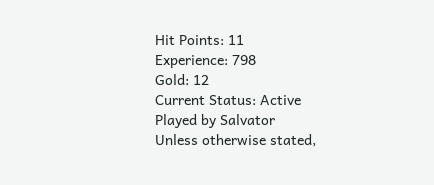Hit Points: 11
Experience: 798
Gold: 12
Current Status: Active
Played by Salvator
Unless otherwise stated,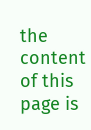the content of this page is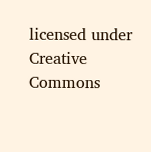licensed under Creative Commons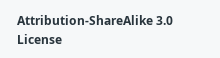Attribution-ShareAlike 3.0 License